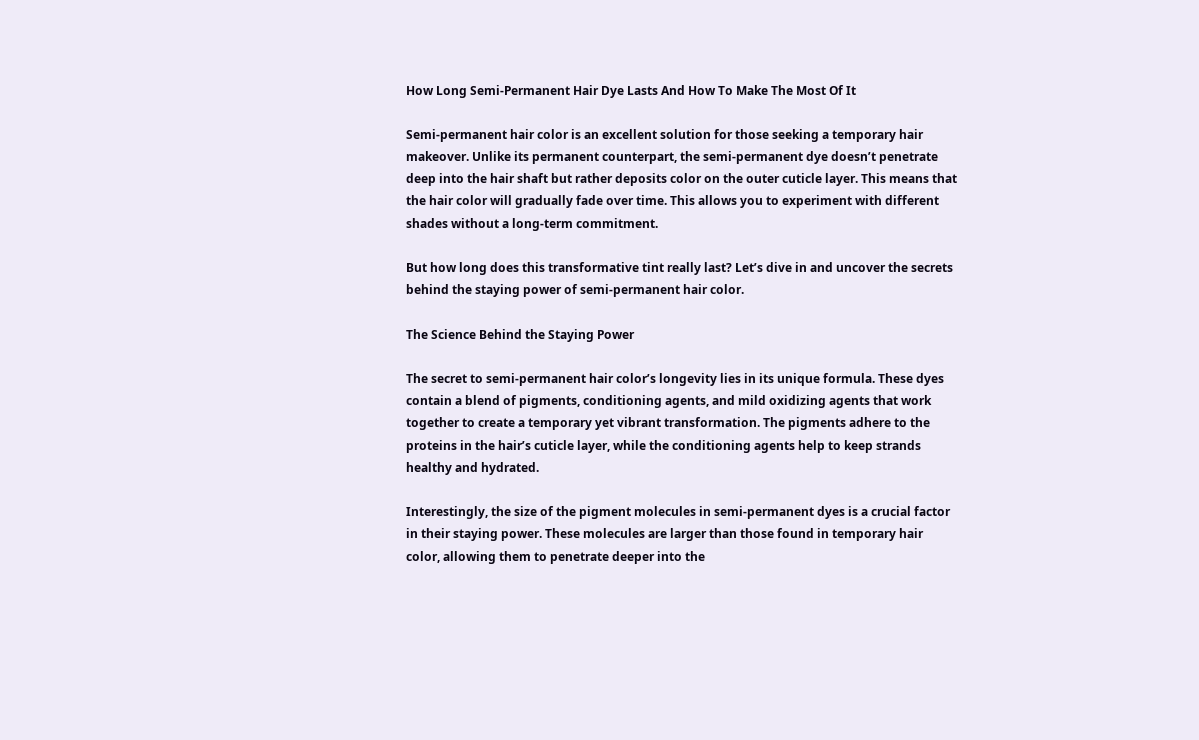How Long Semi-Permanent Hair Dye Lasts And How To Make The Most Of It

Semi-permanent hair color is an excellent solution for those seeking a temporary hair makeover. Unlike its permanent counterpart, the semi-permanent dye doesn’t penetrate deep into the hair shaft but rather deposits color on the outer cuticle layer. This means that the hair color will gradually fade over time. This allows you to experiment with different shades without a long-term commitment.

But how long does this transformative tint really last? Let’s dive in and uncover the secrets behind the staying power of semi-permanent hair color.

The Science Behind the Staying Power

The secret to semi-permanent hair color’s longevity lies in its unique formula. These dyes contain a blend of pigments, conditioning agents, and mild oxidizing agents that work together to create a temporary yet vibrant transformation. The pigments adhere to the proteins in the hair’s cuticle layer, while the conditioning agents help to keep strands healthy and hydrated.

Interestingly, the size of the pigment molecules in semi-permanent dyes is a crucial factor in their staying power. These molecules are larger than those found in temporary hair color, allowing them to penetrate deeper into the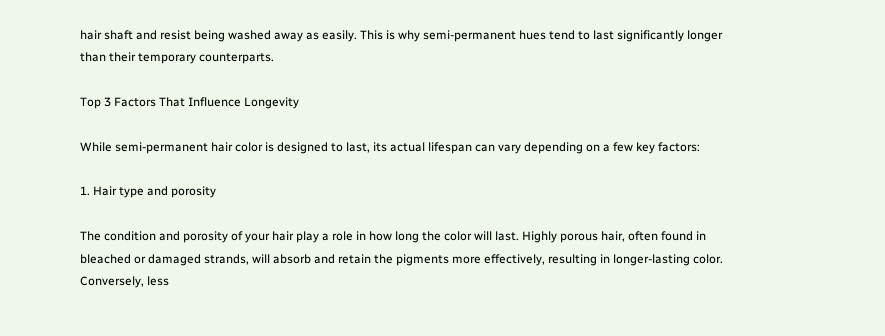hair shaft and resist being washed away as easily. This is why semi-permanent hues tend to last significantly longer than their temporary counterparts.

Top 3 Factors That Influence Longevity

While semi-permanent hair color is designed to last, its actual lifespan can vary depending on a few key factors:

1. Hair type and porosity

The condition and porosity of your hair play a role in how long the color will last. Highly porous hair, often found in bleached or damaged strands, will absorb and retain the pigments more effectively, resulting in longer-lasting color. Conversely, less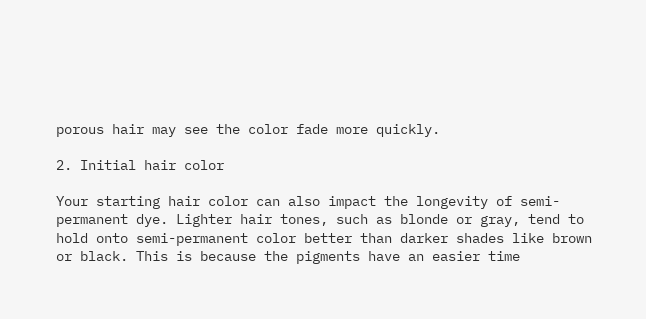porous hair may see the color fade more quickly.

2. Initial hair color

Your starting hair color can also impact the longevity of semi-permanent dye. Lighter hair tones, such as blonde or gray, tend to hold onto semi-permanent color better than darker shades like brown or black. This is because the pigments have an easier time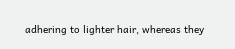adhering to lighter hair, whereas they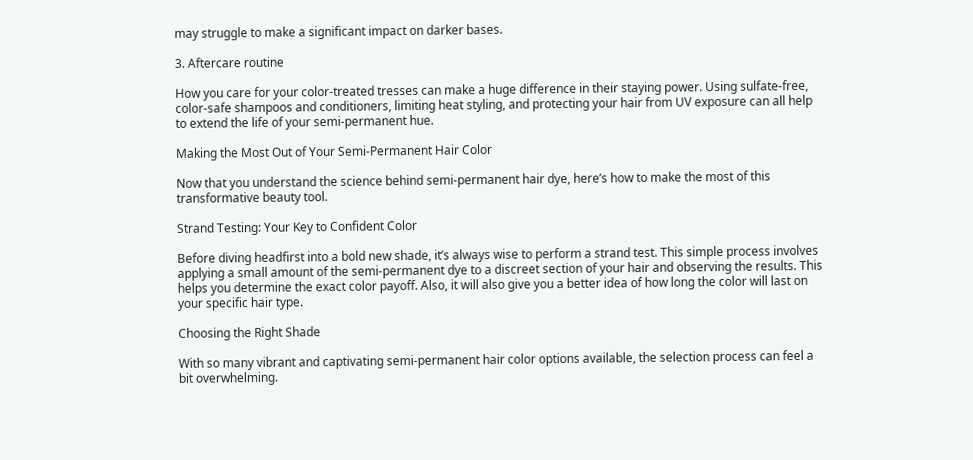may struggle to make a significant impact on darker bases.

3. Aftercare routine

How you care for your color-treated tresses can make a huge difference in their staying power. Using sulfate-free, color-safe shampoos and conditioners, limiting heat styling, and protecting your hair from UV exposure can all help to extend the life of your semi-permanent hue.

Making the Most Out of Your Semi-Permanent Hair Color

Now that you understand the science behind semi-permanent hair dye, here’s how to make the most of this transformative beauty tool.

Strand Testing: Your Key to Confident Color

Before diving headfirst into a bold new shade, it’s always wise to perform a strand test. This simple process involves applying a small amount of the semi-permanent dye to a discreet section of your hair and observing the results. This helps you determine the exact color payoff. Also, it will also give you a better idea of how long the color will last on your specific hair type.

Choosing the Right Shade

With so many vibrant and captivating semi-permanent hair color options available, the selection process can feel a bit overwhelming.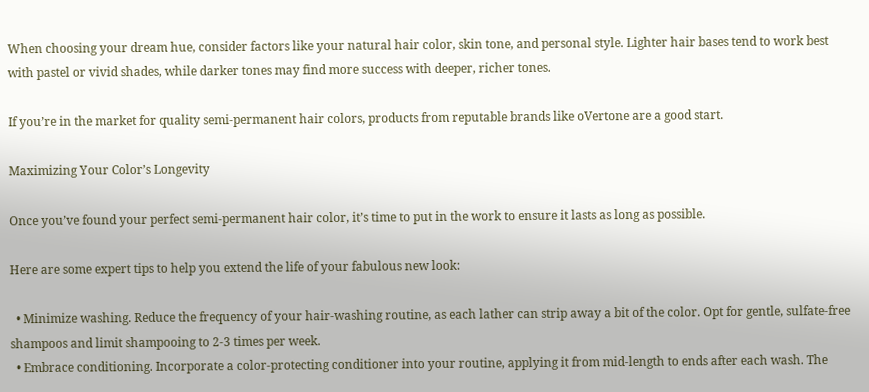When choosing your dream hue, consider factors like your natural hair color, skin tone, and personal style. Lighter hair bases tend to work best with pastel or vivid shades, while darker tones may find more success with deeper, richer tones.

If you’re in the market for quality semi-permanent hair colors, products from reputable brands like oVertone are a good start.

Maximizing Your Color’s Longevity

Once you’ve found your perfect semi-permanent hair color, it’s time to put in the work to ensure it lasts as long as possible.

Here are some expert tips to help you extend the life of your fabulous new look:

  • Minimize washing. Reduce the frequency of your hair-washing routine, as each lather can strip away a bit of the color. Opt for gentle, sulfate-free shampoos and limit shampooing to 2-3 times per week.
  • Embrace conditioning. Incorporate a color-protecting conditioner into your routine, applying it from mid-length to ends after each wash. The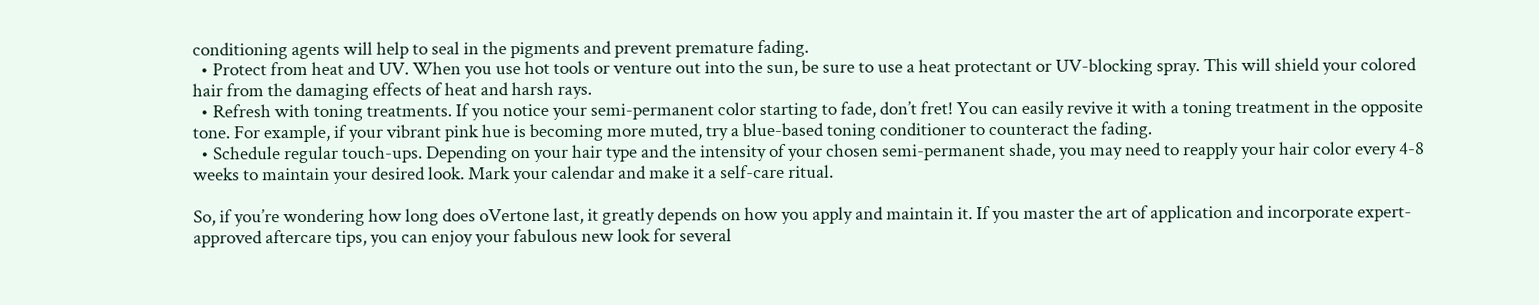conditioning agents will help to seal in the pigments and prevent premature fading.
  • Protect from heat and UV. When you use hot tools or venture out into the sun, be sure to use a heat protectant or UV-blocking spray. This will shield your colored hair from the damaging effects of heat and harsh rays.
  • Refresh with toning treatments. If you notice your semi-permanent color starting to fade, don’t fret! You can easily revive it with a toning treatment in the opposite tone. For example, if your vibrant pink hue is becoming more muted, try a blue-based toning conditioner to counteract the fading.
  • Schedule regular touch-ups. Depending on your hair type and the intensity of your chosen semi-permanent shade, you may need to reapply your hair color every 4-8 weeks to maintain your desired look. Mark your calendar and make it a self-care ritual.

So, if you’re wondering how long does oVertone last, it greatly depends on how you apply and maintain it. If you master the art of application and incorporate expert-approved aftercare tips, you can enjoy your fabulous new look for several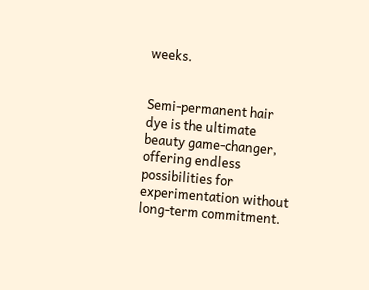weeks.


Semi-permanent hair dye is the ultimate beauty game-changer, offering endless possibilities for experimentation without long-term commitment.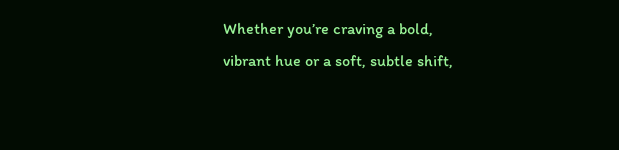Whether you’re craving a bold, vibrant hue or a soft, subtle shift,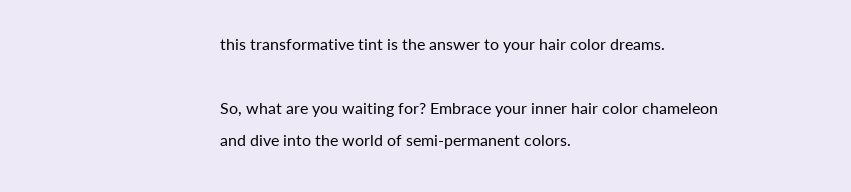this transformative tint is the answer to your hair color dreams.

So, what are you waiting for? Embrace your inner hair color chameleon and dive into the world of semi-permanent colors.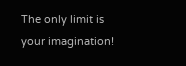The only limit is your imagination!